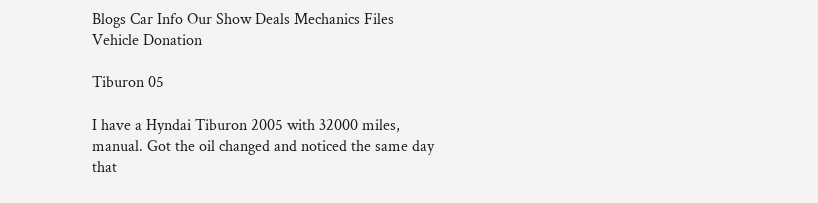Blogs Car Info Our Show Deals Mechanics Files Vehicle Donation

Tiburon 05

I have a Hyndai Tiburon 2005 with 32000 miles, manual. Got the oil changed and noticed the same day that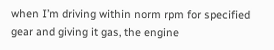when I’m driving within norm rpm for specified gear and giving it gas, the engine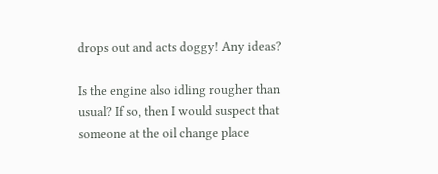drops out and acts doggy! Any ideas?

Is the engine also idling rougher than usual? If so, then I would suspect that someone at the oil change place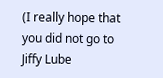(I really hope that you did not go to Jiffy Lube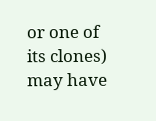or one of its clones) may have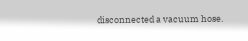disconnected a vacuum hose.